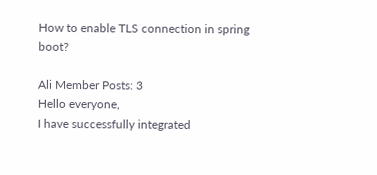How to enable TLS connection in spring boot?

Ali Member Posts: 3
Hello everyone,
I have successfully integrated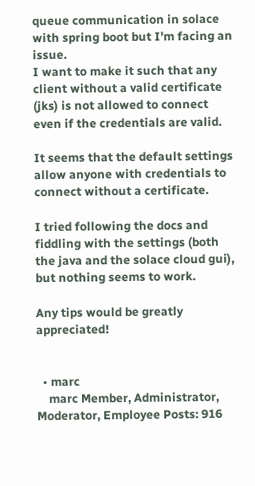queue communication in solace with spring boot but I'm facing an issue.
I want to make it such that any client without a valid certificate (jks) is not allowed to connect even if the credentials are valid.

It seems that the default settings allow anyone with credentials to connect without a certificate.

I tried following the docs and fiddling with the settings (both the java and the solace cloud gui), but nothing seems to work.

Any tips would be greatly appreciated!


  • marc
    marc Member, Administrator, Moderator, Employee Posts: 916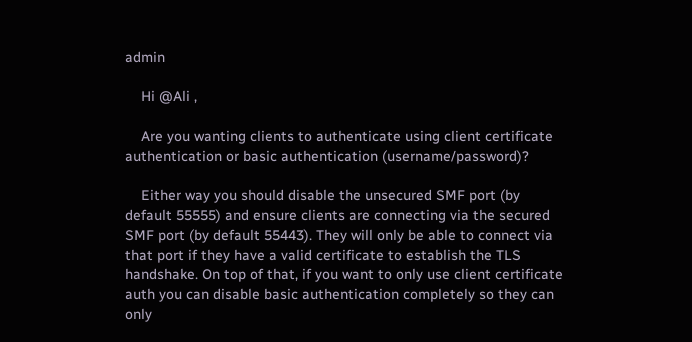admin

    Hi @Ali ,

    Are you wanting clients to authenticate using client certificate authentication or basic authentication (username/password)?

    Either way you should disable the unsecured SMF port (by default 55555) and ensure clients are connecting via the secured SMF port (by default 55443). They will only be able to connect via that port if they have a valid certificate to establish the TLS handshake. On top of that, if you want to only use client certificate auth you can disable basic authentication completely so they can only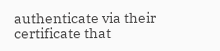authenticate via their certificate that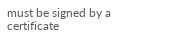must be signed by a certificate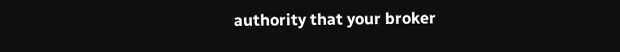authority that your broker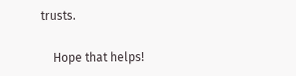trusts.

    Hope that helps!